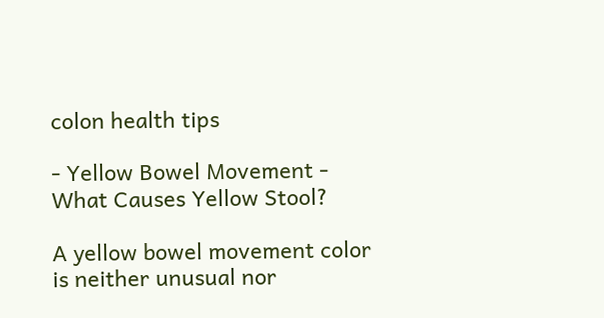colon health tips

- Yellow Bowel Movement -
What Causes Yellow Stool?

A yellow bowel movement color is neither unusual nor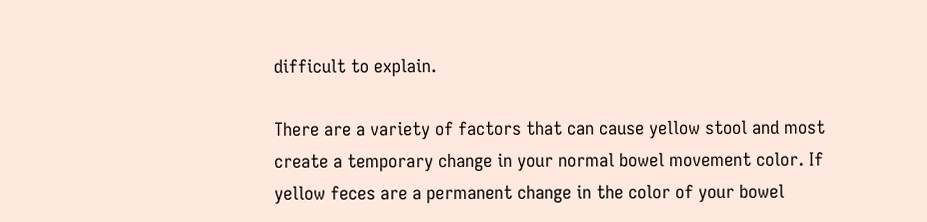difficult to explain.

There are a variety of factors that can cause yellow stool and most create a temporary change in your normal bowel movement color. If yellow feces are a permanent change in the color of your bowel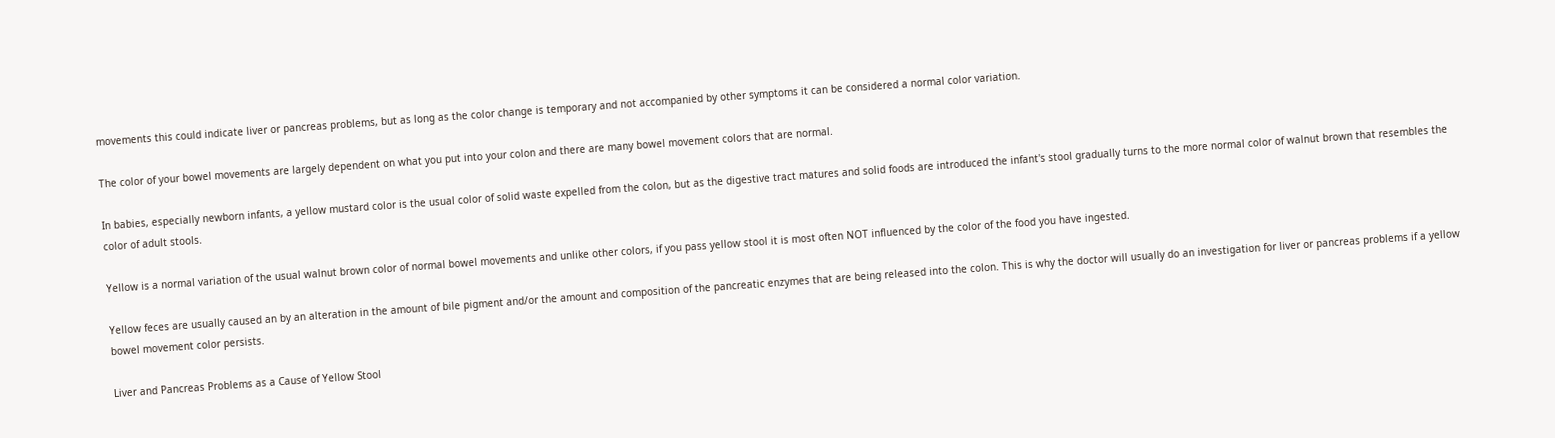movements this could indicate liver or pancreas problems, but as long as the color change is temporary and not accompanied by other symptoms it can be considered a normal color variation.

The color of your bowel movements are largely dependent on what you put into your colon and there are many bowel movement colors that are normal.

In babies, especially newborn infants, a yellow mustard color is the usual color of solid waste expelled from the colon, but as the digestive tract matures and solid foods are introduced the infant's stool gradually turns to the more normal color of walnut brown that resembles the color of adult stools.

Yellow is a normal variation of the usual walnut brown color of normal bowel movements and unlike other colors, if you pass yellow stool it is most often NOT influenced by the color of the food you have ingested.

Yellow feces are usually caused an by an alteration in the amount of bile pigment and/or the amount and composition of the pancreatic enzymes that are being released into the colon. This is why the doctor will usually do an investigation for liver or pancreas problems if a yellow bowel movement color persists.

Liver and Pancreas Problems as a Cause of Yellow Stool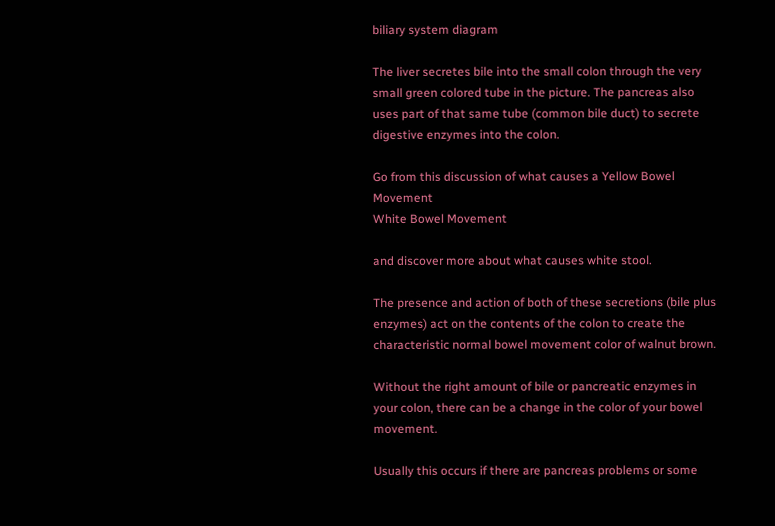biliary system diagram

The liver secretes bile into the small colon through the very small green colored tube in the picture. The pancreas also uses part of that same tube (common bile duct) to secrete digestive enzymes into the colon.

Go from this discussion of what causes a Yellow Bowel Movement
White Bowel Movement

and discover more about what causes white stool.

The presence and action of both of these secretions (bile plus enzymes) act on the contents of the colon to create the characteristic normal bowel movement color of walnut brown.

Without the right amount of bile or pancreatic enzymes in your colon, there can be a change in the color of your bowel movement.

Usually this occurs if there are pancreas problems or some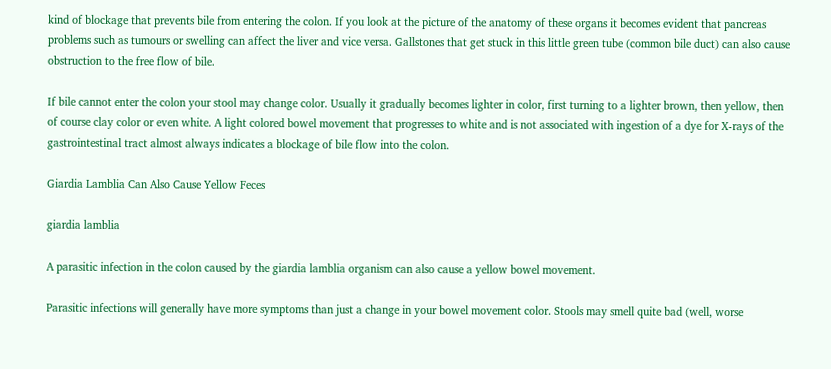kind of blockage that prevents bile from entering the colon. If you look at the picture of the anatomy of these organs it becomes evident that pancreas problems such as tumours or swelling can affect the liver and vice versa. Gallstones that get stuck in this little green tube (common bile duct) can also cause obstruction to the free flow of bile.

If bile cannot enter the colon your stool may change color. Usually it gradually becomes lighter in color, first turning to a lighter brown, then yellow, then of course clay color or even white. A light colored bowel movement that progresses to white and is not associated with ingestion of a dye for X-rays of the gastrointestinal tract almost always indicates a blockage of bile flow into the colon.

Giardia Lamblia Can Also Cause Yellow Feces

giardia lamblia

A parasitic infection in the colon caused by the giardia lamblia organism can also cause a yellow bowel movement.

Parasitic infections will generally have more symptoms than just a change in your bowel movement color. Stools may smell quite bad (well, worse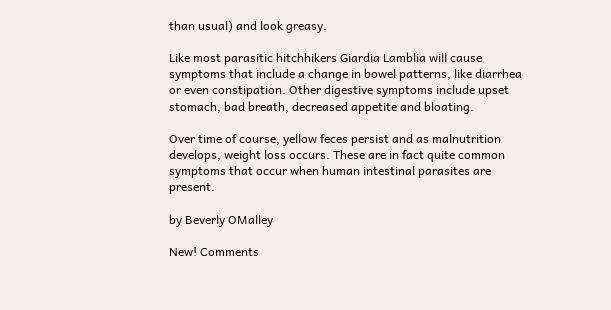than usual) and look greasy.

Like most parasitic hitchhikers Giardia Lamblia will cause symptoms that include a change in bowel patterns, like diarrhea or even constipation. Other digestive symptoms include upset stomach, bad breath, decreased appetite and bloating.

Over time of course, yellow feces persist and as malnutrition develops, weight loss occurs. These are in fact quite common symptoms that occur when human intestinal parasites are present.

by Beverly OMalley

New! Comments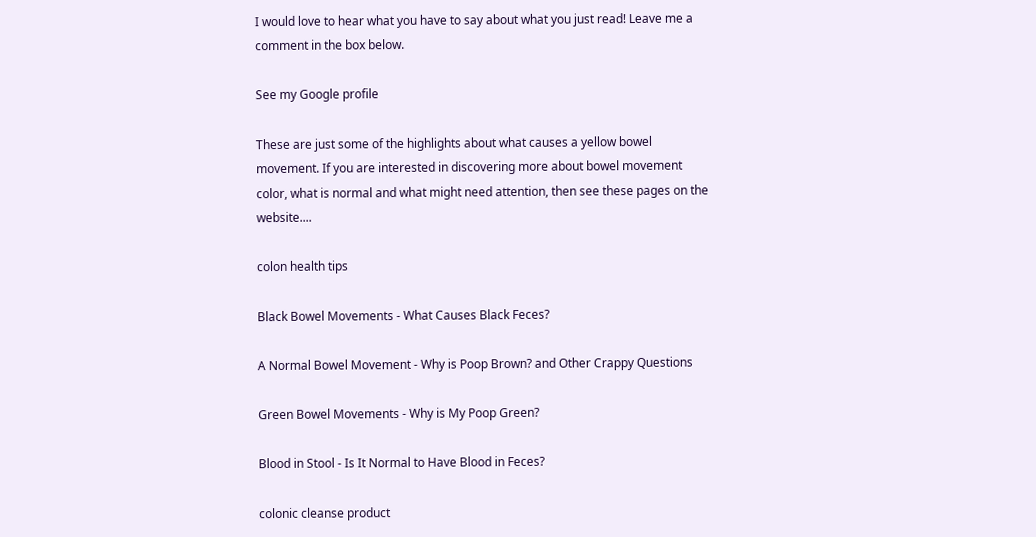I would love to hear what you have to say about what you just read! Leave me a comment in the box below.

See my Google profile

These are just some of the highlights about what causes a yellow bowel movement. If you are interested in discovering more about bowel movement color, what is normal and what might need attention, then see these pages on the website....

colon health tips

Black Bowel Movements - What Causes Black Feces?

A Normal Bowel Movement - Why is Poop Brown? and Other Crappy Questions

Green Bowel Movements - Why is My Poop Green?

Blood in Stool - Is It Normal to Have Blood in Feces?

colonic cleanse product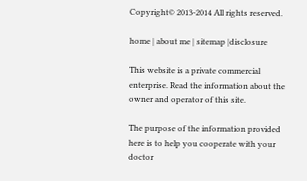Copyright© 2013-2014 All rights reserved.

home | about me | sitemap |disclosure

This website is a private commercial enterprise. Read the information about the owner and operator of this site.

The purpose of the information provided here is to help you cooperate with your doctor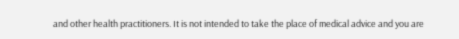and other health practitioners. It is not intended to take the place of medical advice and you are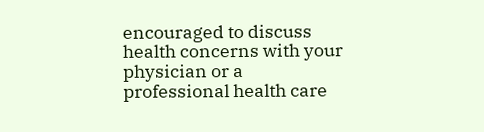encouraged to discuss health concerns with your physician or a professional health care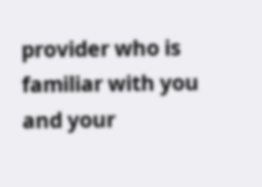provider who is familiar with you and your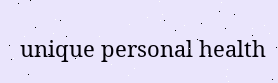unique personal health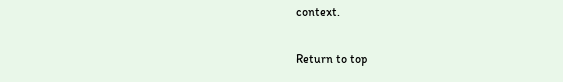context.

Return to top